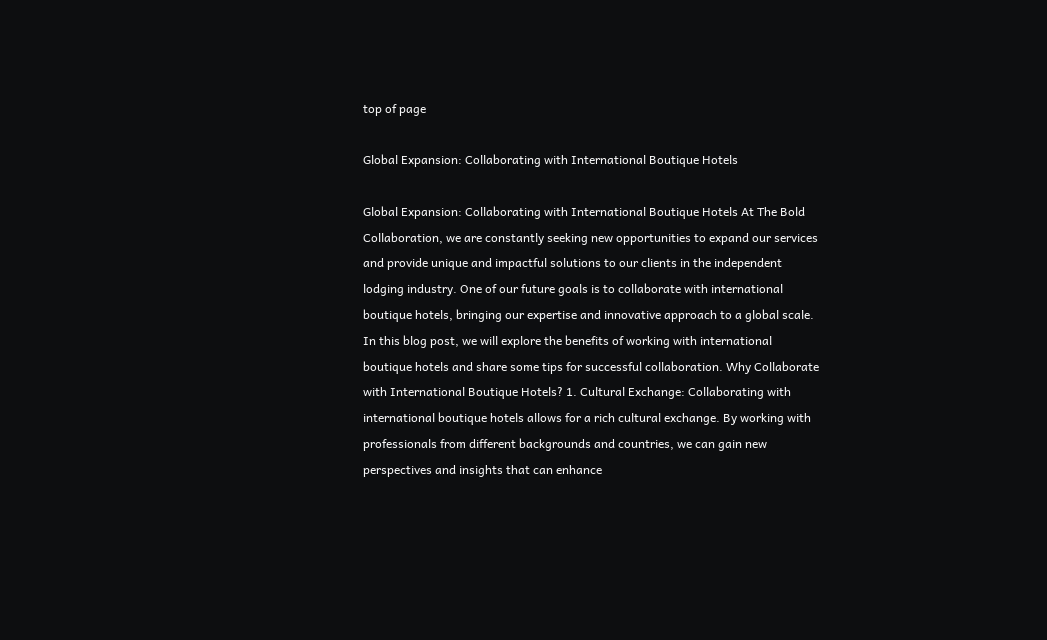top of page

Global Expansion: Collaborating with International Boutique Hotels

Global Expansion: Collaborating with International Boutique Hotels At The Bold Collaboration, we are constantly seeking new opportunities to expand our services and provide unique and impactful solutions to our clients in the independent lodging industry. One of our future goals is to collaborate with international boutique hotels, bringing our expertise and innovative approach to a global scale. In this blog post, we will explore the benefits of working with international boutique hotels and share some tips for successful collaboration. Why Collaborate with International Boutique Hotels? 1. Cultural Exchange: Collaborating with international boutique hotels allows for a rich cultural exchange. By working with professionals from different backgrounds and countries, we can gain new perspectives and insights that can enhance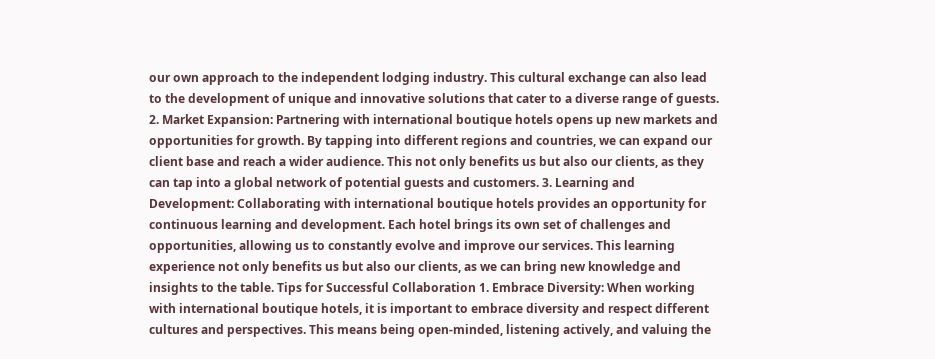our own approach to the independent lodging industry. This cultural exchange can also lead to the development of unique and innovative solutions that cater to a diverse range of guests. 2. Market Expansion: Partnering with international boutique hotels opens up new markets and opportunities for growth. By tapping into different regions and countries, we can expand our client base and reach a wider audience. This not only benefits us but also our clients, as they can tap into a global network of potential guests and customers. 3. Learning and Development: Collaborating with international boutique hotels provides an opportunity for continuous learning and development. Each hotel brings its own set of challenges and opportunities, allowing us to constantly evolve and improve our services. This learning experience not only benefits us but also our clients, as we can bring new knowledge and insights to the table. Tips for Successful Collaboration 1. Embrace Diversity: When working with international boutique hotels, it is important to embrace diversity and respect different cultures and perspectives. This means being open-minded, listening actively, and valuing the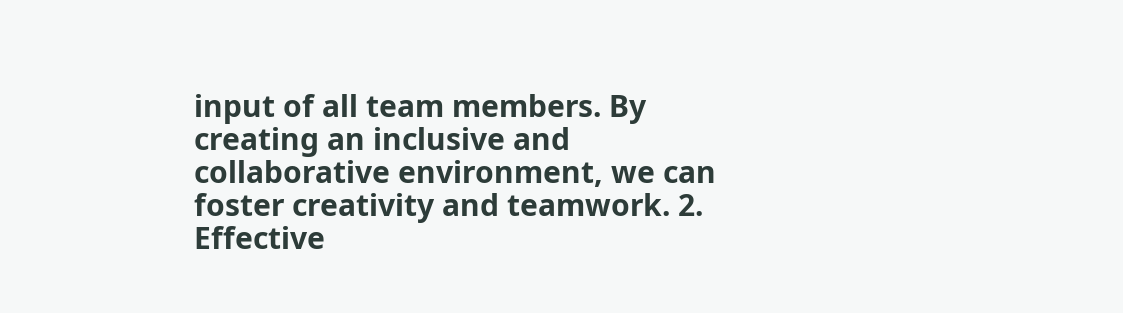input of all team members. By creating an inclusive and collaborative environment, we can foster creativity and teamwork. 2. Effective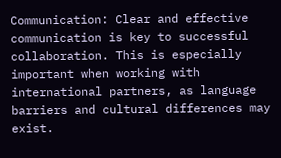Communication: Clear and effective communication is key to successful collaboration. This is especially important when working with international partners, as language barriers and cultural differences may exist.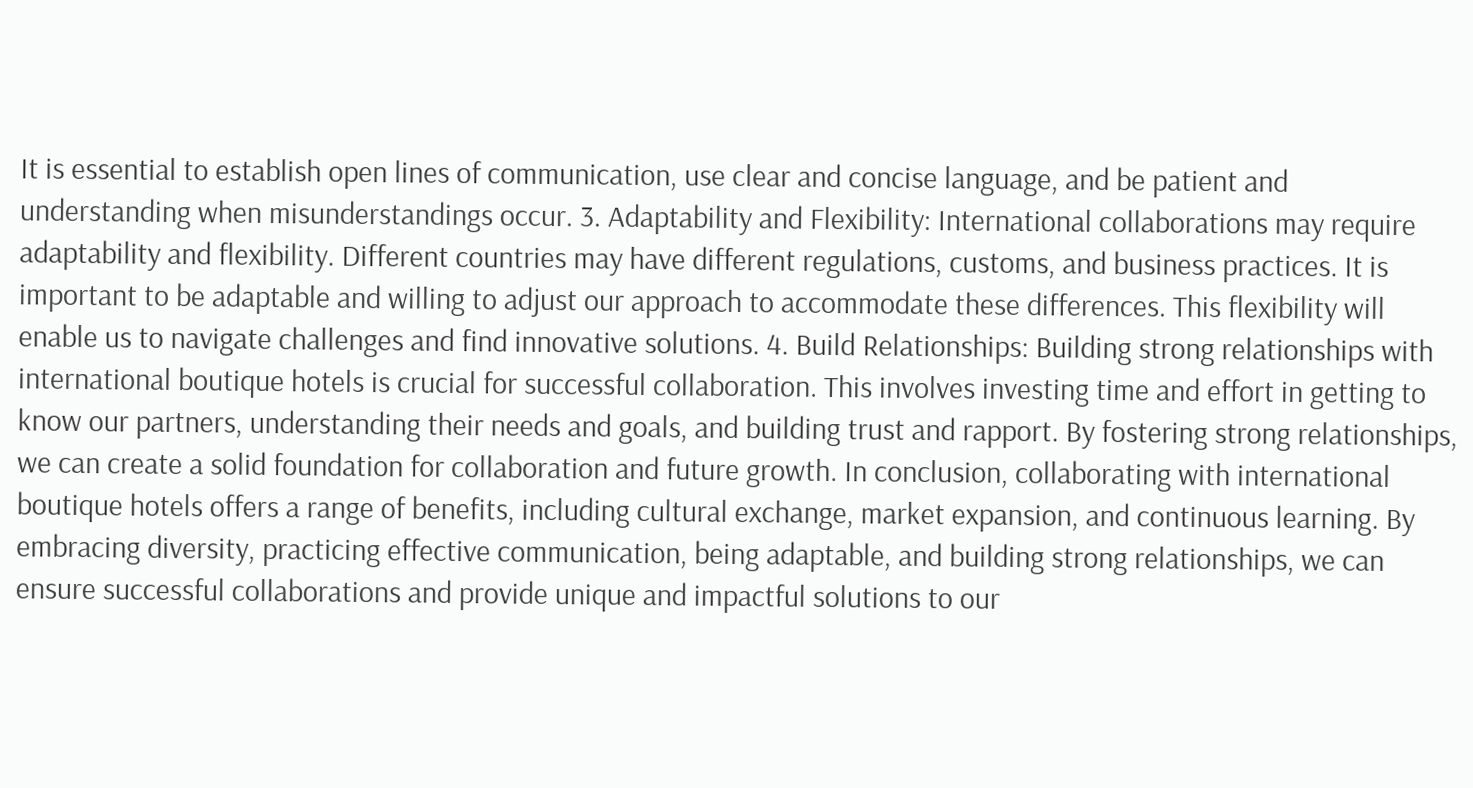It is essential to establish open lines of communication, use clear and concise language, and be patient and understanding when misunderstandings occur. 3. Adaptability and Flexibility: International collaborations may require adaptability and flexibility. Different countries may have different regulations, customs, and business practices. It is important to be adaptable and willing to adjust our approach to accommodate these differences. This flexibility will enable us to navigate challenges and find innovative solutions. 4. Build Relationships: Building strong relationships with international boutique hotels is crucial for successful collaboration. This involves investing time and effort in getting to know our partners, understanding their needs and goals, and building trust and rapport. By fostering strong relationships, we can create a solid foundation for collaboration and future growth. In conclusion, collaborating with international boutique hotels offers a range of benefits, including cultural exchange, market expansion, and continuous learning. By embracing diversity, practicing effective communication, being adaptable, and building strong relationships, we can ensure successful collaborations and provide unique and impactful solutions to our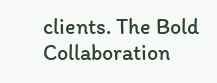clients. The Bold Collaboration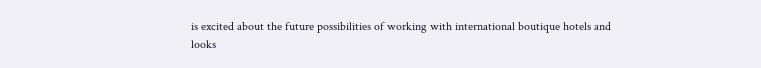is excited about the future possibilities of working with international boutique hotels and looks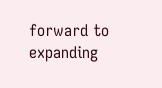forward to expanding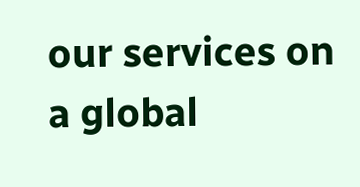our services on a global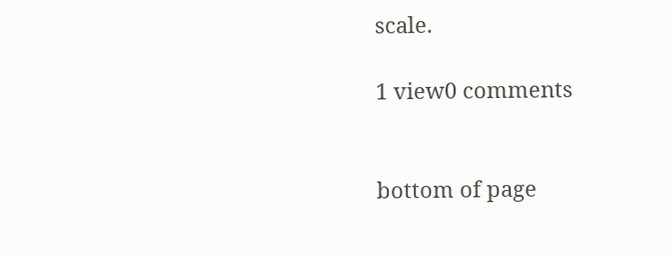scale.

1 view0 comments


bottom of page